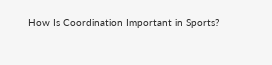How Is Coordination Important in Sports?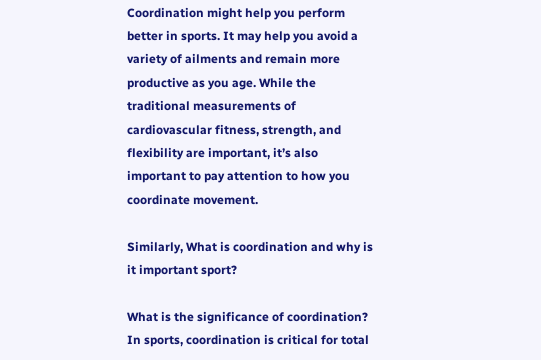Coordination might help you perform better in sports. It may help you avoid a variety of ailments and remain more productive as you age. While the traditional measurements of cardiovascular fitness, strength, and flexibility are important, it’s also important to pay attention to how you coordinate movement.

Similarly, What is coordination and why is it important sport?

What is the significance of coordination? In sports, coordination is critical for total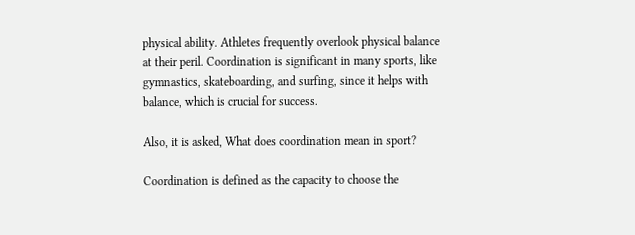physical ability. Athletes frequently overlook physical balance at their peril. Coordination is significant in many sports, like gymnastics, skateboarding, and surfing, since it helps with balance, which is crucial for success.

Also, it is asked, What does coordination mean in sport?

Coordination is defined as the capacity to choose the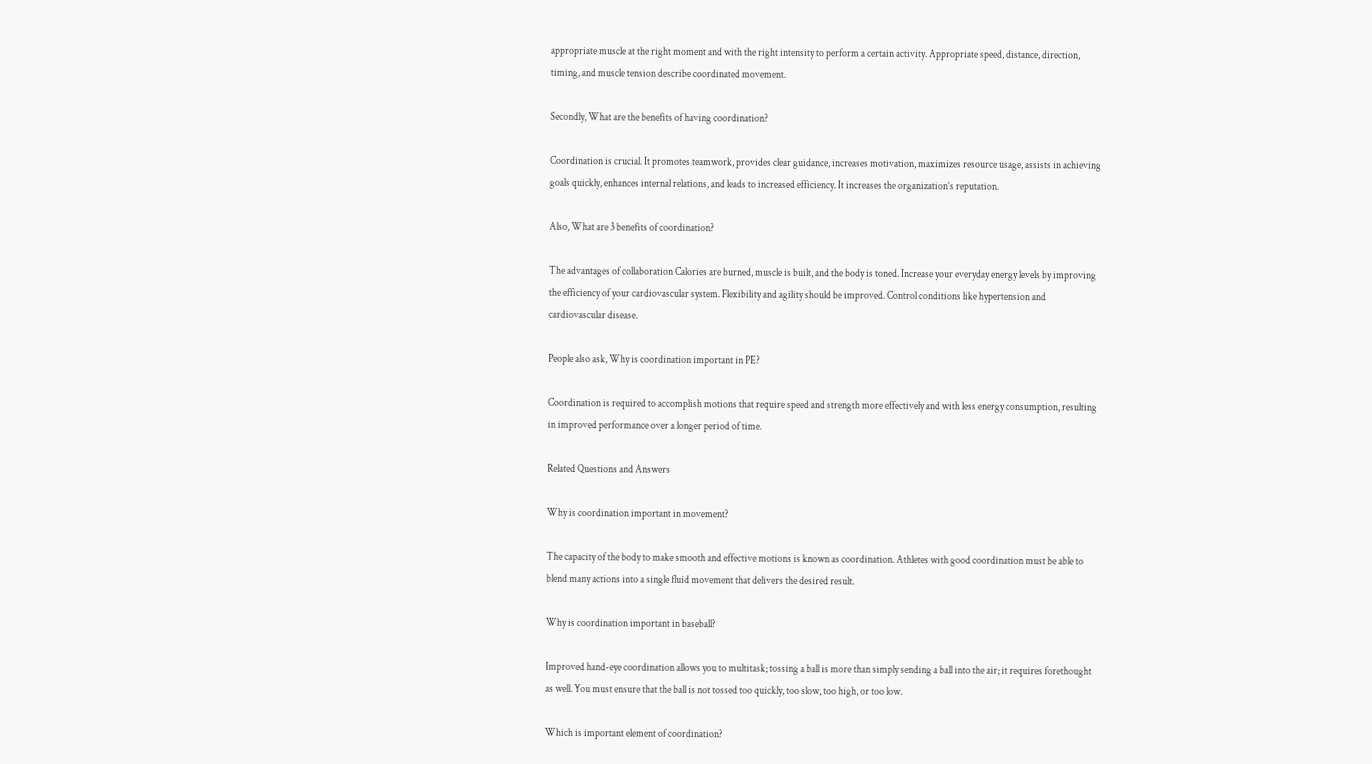appropriate muscle at the right moment and with the right intensity to perform a certain activity. Appropriate speed, distance, direction, timing, and muscle tension describe coordinated movement.

Secondly, What are the benefits of having coordination?

Coordination is crucial. It promotes teamwork, provides clear guidance, increases motivation, maximizes resource usage, assists in achieving goals quickly, enhances internal relations, and leads to increased efficiency. It increases the organization’s reputation.

Also, What are 3 benefits of coordination?

The advantages of collaboration Calories are burned, muscle is built, and the body is toned. Increase your everyday energy levels by improving the efficiency of your cardiovascular system. Flexibility and agility should be improved. Control conditions like hypertension and cardiovascular disease.

People also ask, Why is coordination important in PE?

Coordination is required to accomplish motions that require speed and strength more effectively and with less energy consumption, resulting in improved performance over a longer period of time.

Related Questions and Answers

Why is coordination important in movement?

The capacity of the body to make smooth and effective motions is known as coordination. Athletes with good coordination must be able to blend many actions into a single fluid movement that delivers the desired result.

Why is coordination important in baseball?

Improved hand-eye coordination allows you to multitask; tossing a ball is more than simply sending a ball into the air; it requires forethought as well. You must ensure that the ball is not tossed too quickly, too slow, too high, or too low.

Which is important element of coordination?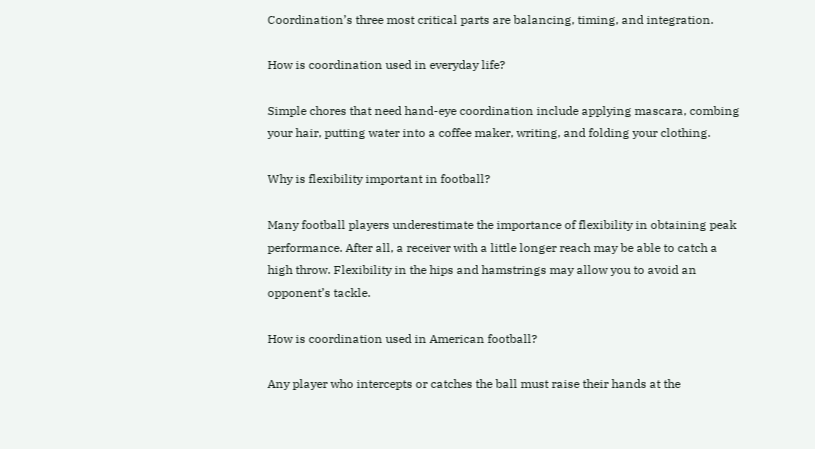Coordination’s three most critical parts are balancing, timing, and integration.

How is coordination used in everyday life?

Simple chores that need hand-eye coordination include applying mascara, combing your hair, putting water into a coffee maker, writing, and folding your clothing.

Why is flexibility important in football?

Many football players underestimate the importance of flexibility in obtaining peak performance. After all, a receiver with a little longer reach may be able to catch a high throw. Flexibility in the hips and hamstrings may allow you to avoid an opponent’s tackle.

How is coordination used in American football?

Any player who intercepts or catches the ball must raise their hands at the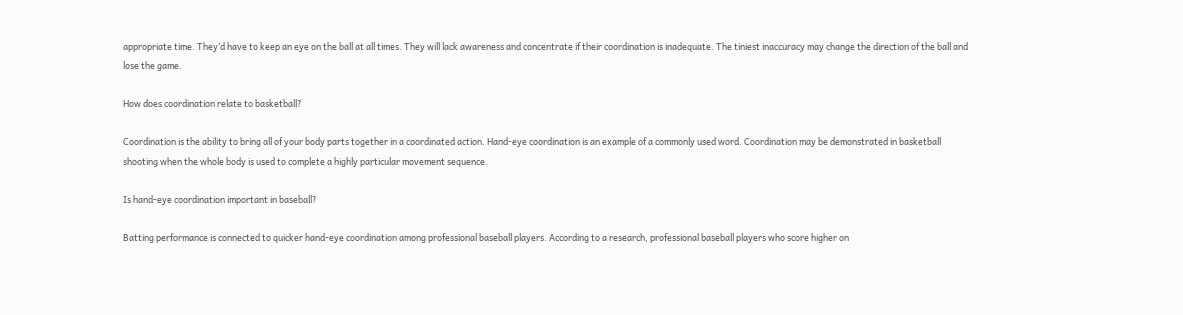appropriate time. They’d have to keep an eye on the ball at all times. They will lack awareness and concentrate if their coordination is inadequate. The tiniest inaccuracy may change the direction of the ball and lose the game.

How does coordination relate to basketball?

Coordination is the ability to bring all of your body parts together in a coordinated action. Hand-eye coordination is an example of a commonly used word. Coordination may be demonstrated in basketball shooting when the whole body is used to complete a highly particular movement sequence.

Is hand-eye coordination important in baseball?

Batting performance is connected to quicker hand-eye coordination among professional baseball players. According to a research, professional baseball players who score higher on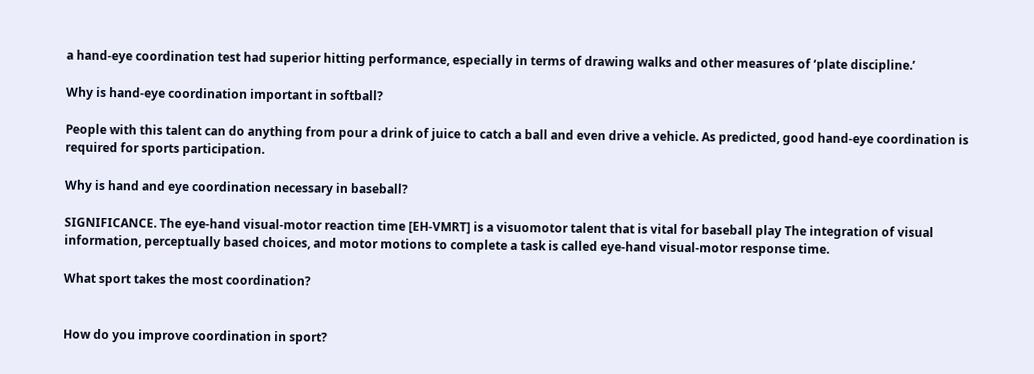a hand-eye coordination test had superior hitting performance, especially in terms of drawing walks and other measures of ‘plate discipline.’

Why is hand-eye coordination important in softball?

People with this talent can do anything from pour a drink of juice to catch a ball and even drive a vehicle. As predicted, good hand-eye coordination is required for sports participation.

Why is hand and eye coordination necessary in baseball?

SIGNIFICANCE. The eye-hand visual-motor reaction time [EH-VMRT] is a visuomotor talent that is vital for baseball play The integration of visual information, perceptually based choices, and motor motions to complete a task is called eye-hand visual-motor response time.

What sport takes the most coordination?


How do you improve coordination in sport?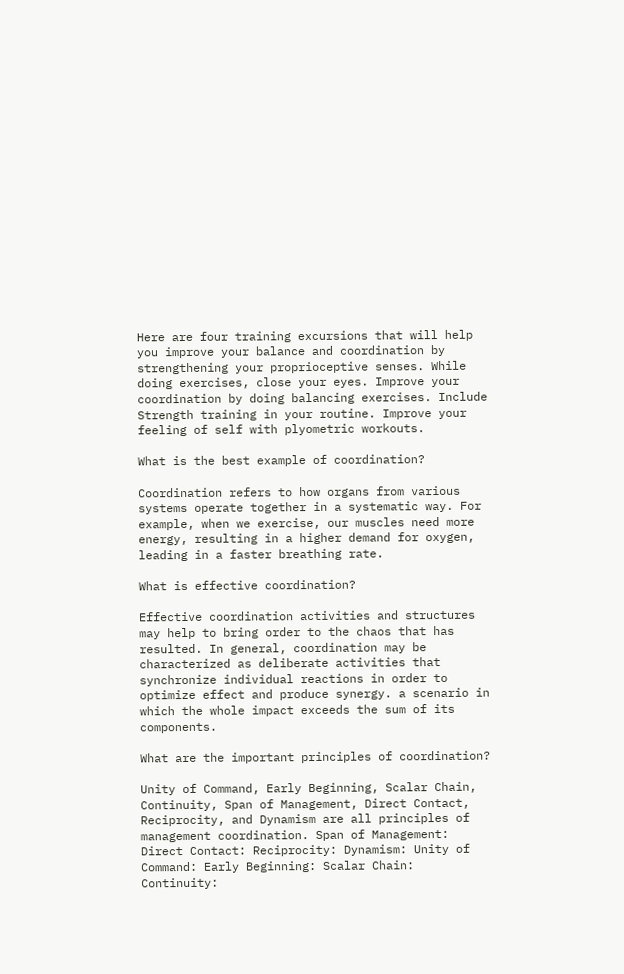Here are four training excursions that will help you improve your balance and coordination by strengthening your proprioceptive senses. While doing exercises, close your eyes. Improve your coordination by doing balancing exercises. Include Strength training in your routine. Improve your feeling of self with plyometric workouts.

What is the best example of coordination?

Coordination refers to how organs from various systems operate together in a systematic way. For example, when we exercise, our muscles need more energy, resulting in a higher demand for oxygen, leading in a faster breathing rate.

What is effective coordination?

Effective coordination activities and structures may help to bring order to the chaos that has resulted. In general, coordination may be characterized as deliberate activities that synchronize individual reactions in order to optimize effect and produce synergy. a scenario in which the whole impact exceeds the sum of its components.

What are the important principles of coordination?

Unity of Command, Early Beginning, Scalar Chain, Continuity, Span of Management, Direct Contact, Reciprocity, and Dynamism are all principles of management coordination. Span of Management: Direct Contact: Reciprocity: Dynamism: Unity of Command: Early Beginning: Scalar Chain: Continuity: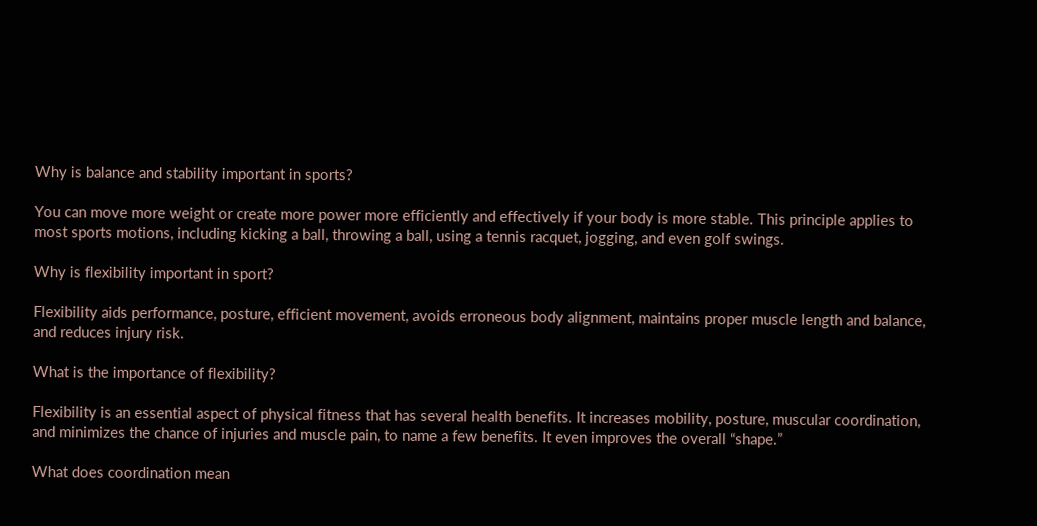Why is balance and stability important in sports?

You can move more weight or create more power more efficiently and effectively if your body is more stable. This principle applies to most sports motions, including kicking a ball, throwing a ball, using a tennis racquet, jogging, and even golf swings.

Why is flexibility important in sport?

Flexibility aids performance, posture, efficient movement, avoids erroneous body alignment, maintains proper muscle length and balance, and reduces injury risk.

What is the importance of flexibility?

Flexibility is an essential aspect of physical fitness that has several health benefits. It increases mobility, posture, muscular coordination, and minimizes the chance of injuries and muscle pain, to name a few benefits. It even improves the overall “shape.”

What does coordination mean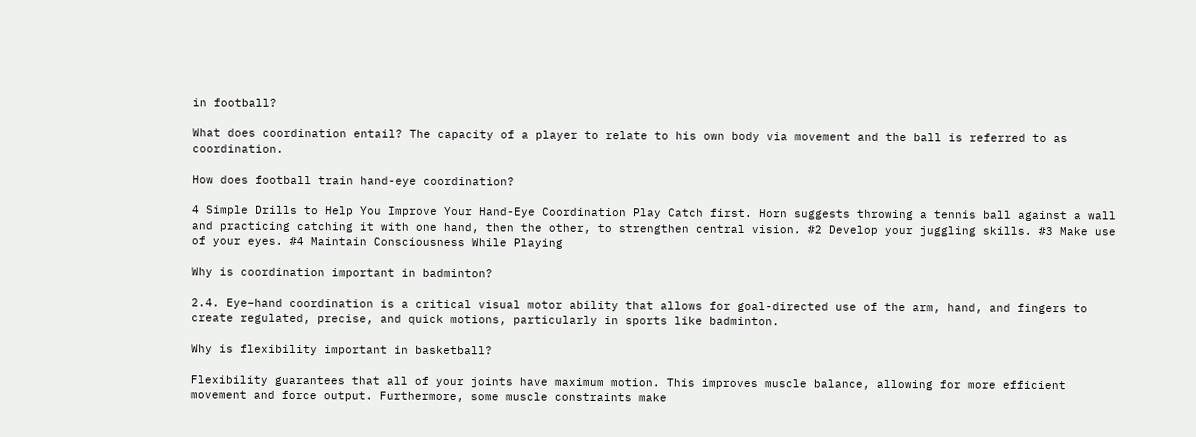in football?

What does coordination entail? The capacity of a player to relate to his own body via movement and the ball is referred to as coordination.

How does football train hand-eye coordination?

4 Simple Drills to Help You Improve Your Hand-Eye Coordination Play Catch first. Horn suggests throwing a tennis ball against a wall and practicing catching it with one hand, then the other, to strengthen central vision. #2 Develop your juggling skills. #3 Make use of your eyes. #4 Maintain Consciousness While Playing

Why is coordination important in badminton?

2.4. Eye–hand coordination is a critical visual motor ability that allows for goal-directed use of the arm, hand, and fingers to create regulated, precise, and quick motions, particularly in sports like badminton.

Why is flexibility important in basketball?

Flexibility guarantees that all of your joints have maximum motion. This improves muscle balance, allowing for more efficient movement and force output. Furthermore, some muscle constraints make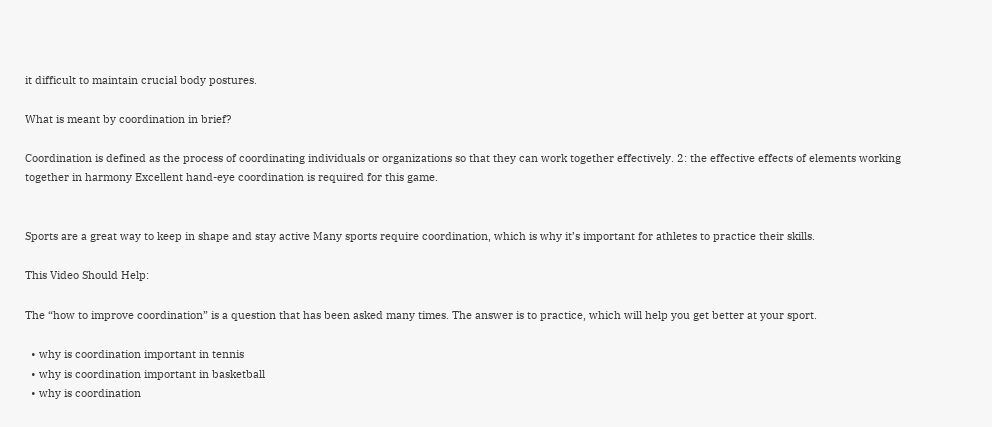it difficult to maintain crucial body postures.

What is meant by coordination in brief?

Coordination is defined as the process of coordinating individuals or organizations so that they can work together effectively. 2: the effective effects of elements working together in harmony Excellent hand-eye coordination is required for this game.


Sports are a great way to keep in shape and stay active Many sports require coordination, which is why it’s important for athletes to practice their skills.

This Video Should Help:

The “how to improve coordination” is a question that has been asked many times. The answer is to practice, which will help you get better at your sport.

  • why is coordination important in tennis
  • why is coordination important in basketball
  • why is coordination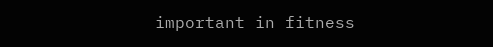important in fitness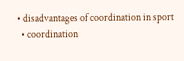• disadvantages of coordination in sport
  • coordination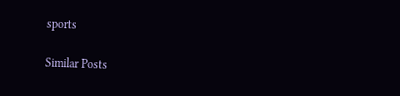sports

Similar Posts